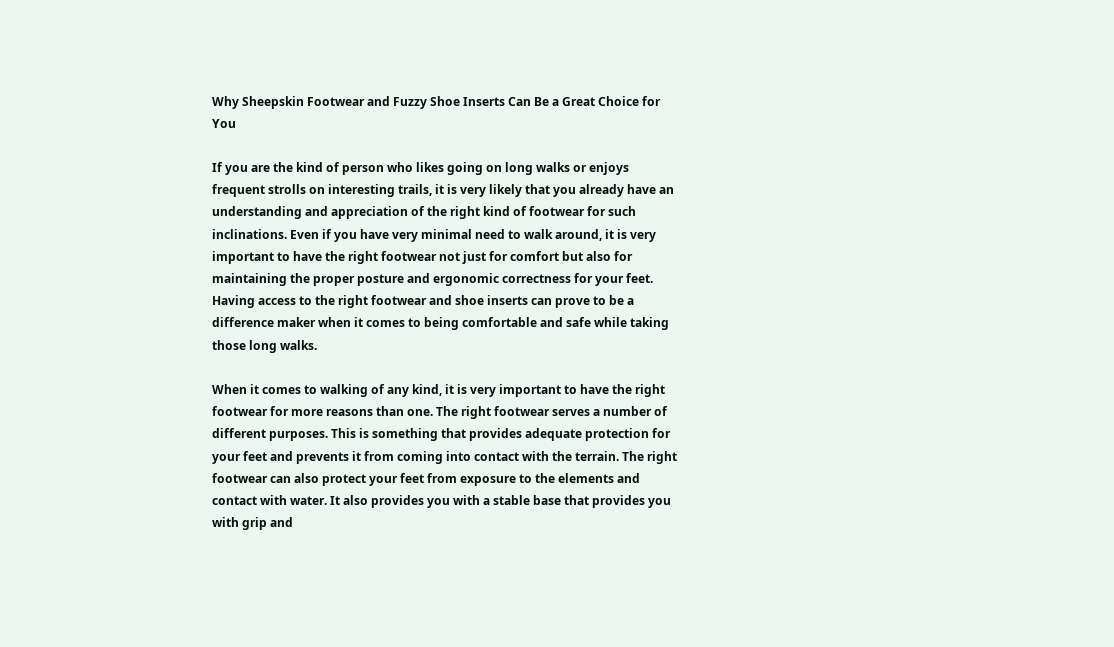Why Sheepskin Footwear and Fuzzy Shoe Inserts Can Be a Great Choice for You

If you are the kind of person who likes going on long walks or enjoys frequent strolls on interesting trails, it is very likely that you already have an understanding and appreciation of the right kind of footwear for such inclinations. Even if you have very minimal need to walk around, it is very important to have the right footwear not just for comfort but also for maintaining the proper posture and ergonomic correctness for your feet. Having access to the right footwear and shoe inserts can prove to be a difference maker when it comes to being comfortable and safe while taking those long walks.

When it comes to walking of any kind, it is very important to have the right footwear for more reasons than one. The right footwear serves a number of different purposes. This is something that provides adequate protection for your feet and prevents it from coming into contact with the terrain. The right footwear can also protect your feet from exposure to the elements and contact with water. It also provides you with a stable base that provides you with grip and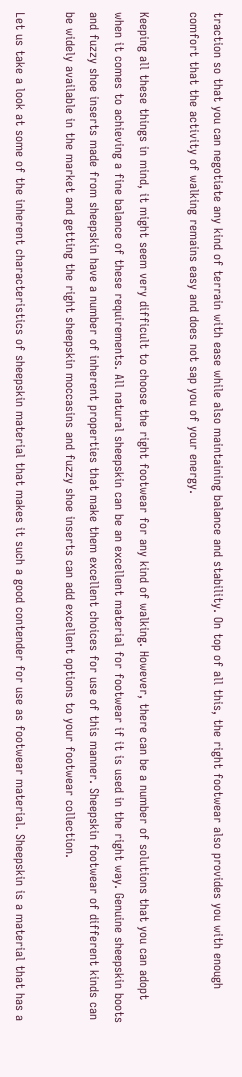traction so that you can negotiate any kind of terrain with ease while also maintaining balance and stability. On top of all this, the right footwear also provides you with enough comfort that the activity of walking remains easy and does not sap you of your energy.

Keeping all these things in mind, it might seem very difficult to choose the right footwear for any kind of walking. However, there can be a number of solutions that you can adopt when it comes to achieving a fine balance of these requirements. All natural sheepskin can be an excellent material for footwear if it is used in the right way. Genuine sheepskin boots and fuzzy shoe inserts made from sheepskin have a number of inherent properties that make them excellent choices for use of this manner. Sheepskin footwear of different kinds can be widely available in the market and getting the right sheepskin moccasins and fuzzy shoe inserts can add excellent options to your footwear collection.

Let us take a look at some of the inherent characteristics of sheepskin material that makes it such a good contender for use as footwear material. Sheepskin is a material that has a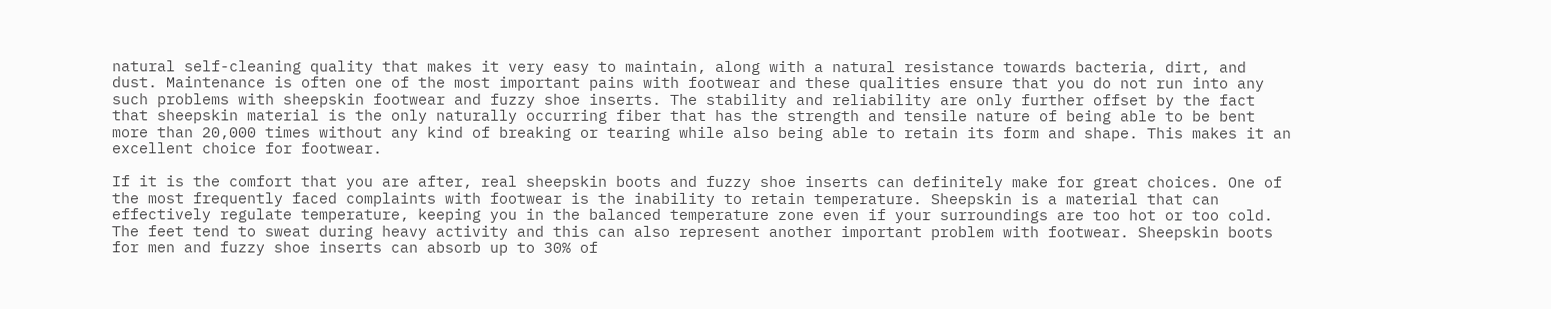natural self-cleaning quality that makes it very easy to maintain, along with a natural resistance towards bacteria, dirt, and dust. Maintenance is often one of the most important pains with footwear and these qualities ensure that you do not run into any such problems with sheepskin footwear and fuzzy shoe inserts. The stability and reliability are only further offset by the fact that sheepskin material is the only naturally occurring fiber that has the strength and tensile nature of being able to be bent more than 20,000 times without any kind of breaking or tearing while also being able to retain its form and shape. This makes it an excellent choice for footwear.

If it is the comfort that you are after, real sheepskin boots and fuzzy shoe inserts can definitely make for great choices. One of the most frequently faced complaints with footwear is the inability to retain temperature. Sheepskin is a material that can effectively regulate temperature, keeping you in the balanced temperature zone even if your surroundings are too hot or too cold. The feet tend to sweat during heavy activity and this can also represent another important problem with footwear. Sheepskin boots for men and fuzzy shoe inserts can absorb up to 30% of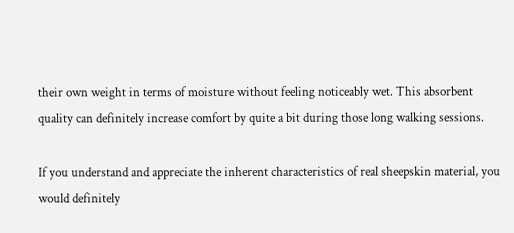their own weight in terms of moisture without feeling noticeably wet. This absorbent quality can definitely increase comfort by quite a bit during those long walking sessions.

If you understand and appreciate the inherent characteristics of real sheepskin material, you would definitely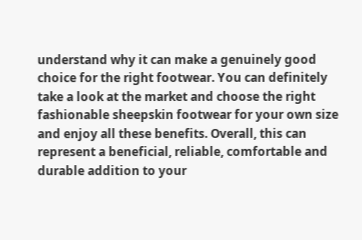understand why it can make a genuinely good choice for the right footwear. You can definitely take a look at the market and choose the right fashionable sheepskin footwear for your own size and enjoy all these benefits. Overall, this can represent a beneficial, reliable, comfortable and durable addition to your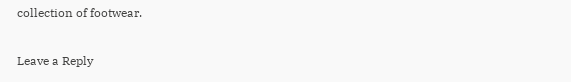collection of footwear.

Leave a Reply